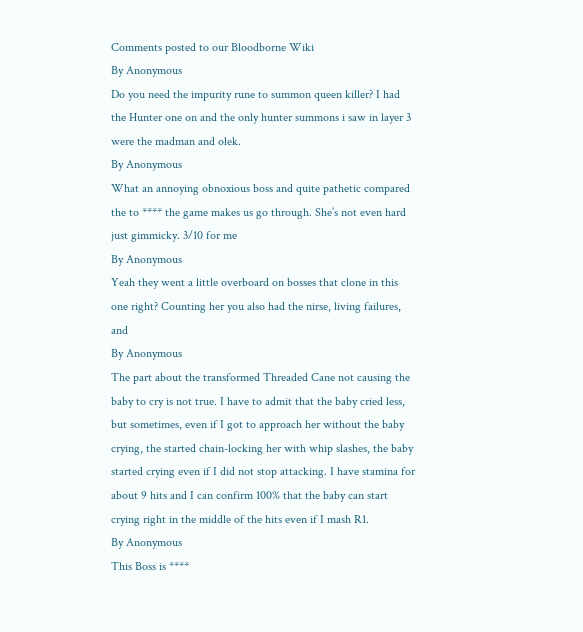Comments posted to our Bloodborne Wiki
By Anonymous
Do you need the impurity rune to summon queen killer? I had the Hunter one on and the only hunter summons i saw in layer 3 were the madman and olek.
By Anonymous
What an annoying obnoxious boss and quite pathetic compared the to **** the game makes us go through. She’s not even hard just gimmicky. 3/10 for me
By Anonymous
Yeah they went a little overboard on bosses that clone in this one right? Counting her you also had the nirse, living failures, and
By Anonymous
The part about the transformed Threaded Cane not causing the baby to cry is not true. I have to admit that the baby cried less, but sometimes, even if I got to approach her without the baby crying, the started chain-locking her with whip slashes, the baby started crying even if I did not stop attacking. I have stamina for about 9 hits and I can confirm 100% that the baby can start crying right in the middle of the hits even if I mash R1.
By Anonymous
This Boss is ****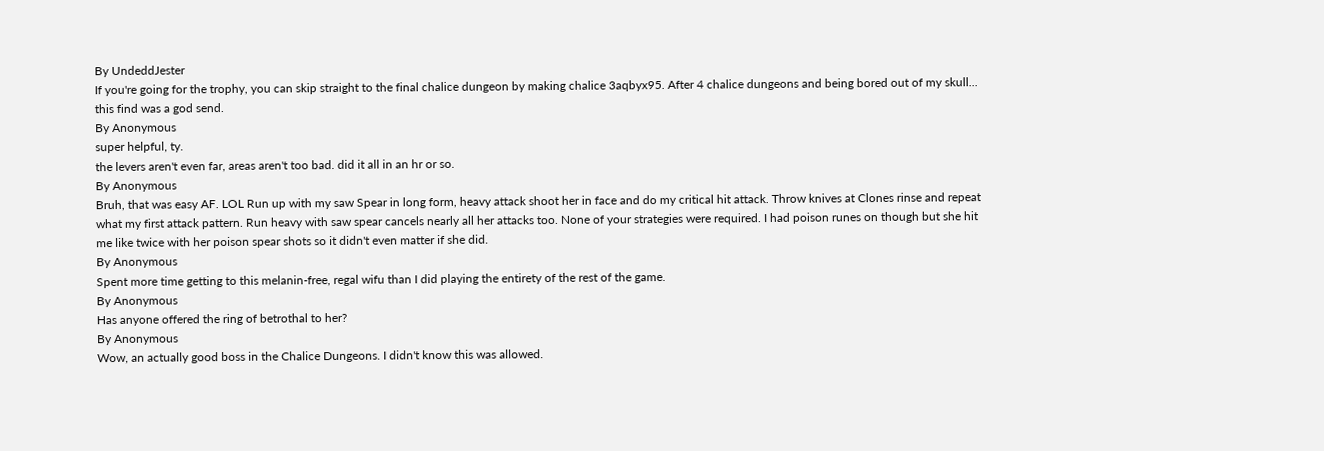By UndeddJester
If you're going for the trophy, you can skip straight to the final chalice dungeon by making chalice 3aqbyx95. After 4 chalice dungeons and being bored out of my skull... this find was a god send.
By Anonymous
super helpful, ty.
the levers aren't even far, areas aren't too bad. did it all in an hr or so.
By Anonymous
Bruh, that was easy AF. LOL Run up with my saw Spear in long form, heavy attack shoot her in face and do my critical hit attack. Throw knives at Clones rinse and repeat what my first attack pattern. Run heavy with saw spear cancels nearly all her attacks too. None of your strategies were required. I had poison runes on though but she hit me like twice with her poison spear shots so it didn't even matter if she did.
By Anonymous
Spent more time getting to this melanin-free, regal wifu than I did playing the entirety of the rest of the game.
By Anonymous
Has anyone offered the ring of betrothal to her?
By Anonymous
Wow, an actually good boss in the Chalice Dungeons. I didn't know this was allowed.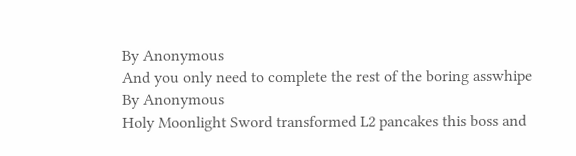By Anonymous
And you only need to complete the rest of the boring asswhipe
By Anonymous
Holy Moonlight Sword transformed L2 pancakes this boss and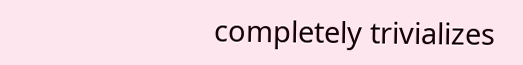completely trivializes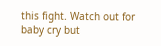this fight. Watch out for baby cry but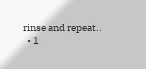rinse and repeat..
  • 1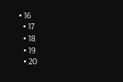• 16
  • 17
  • 18
  • 19
  • 20